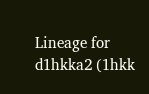Lineage for d1hkka2 (1hkk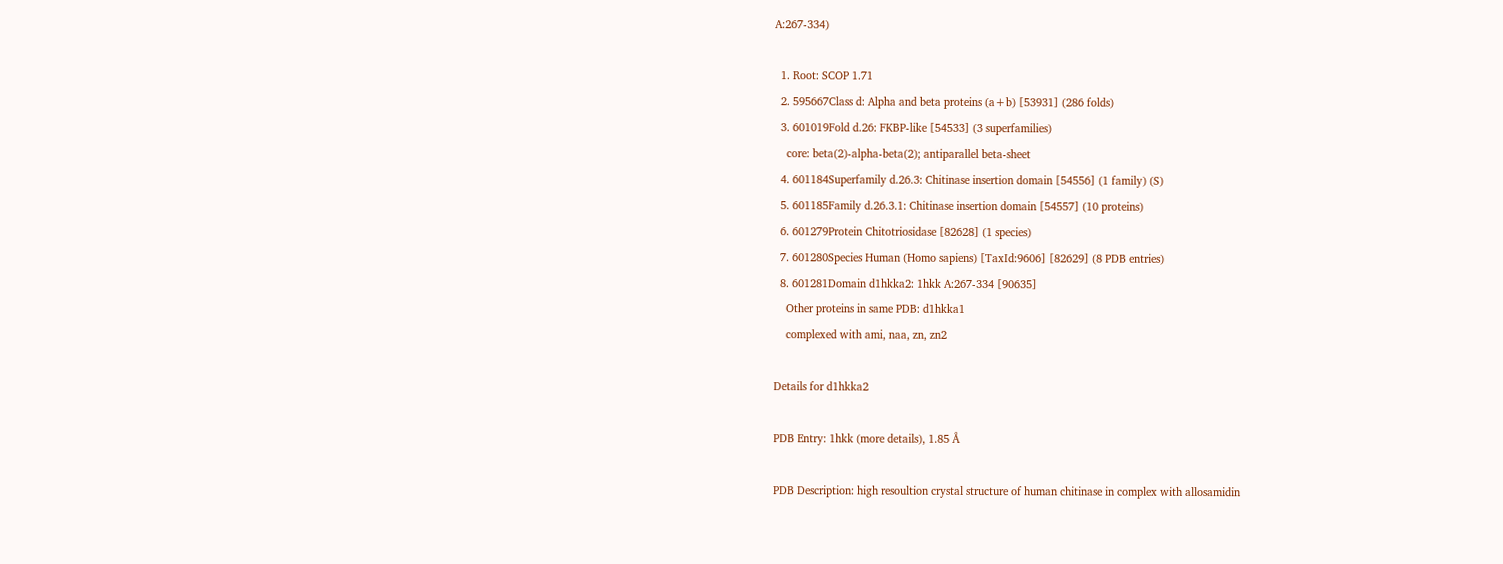A:267-334)

  1. Root: SCOP 1.71
  2. 595667Class d: Alpha and beta proteins (a+b) [53931] (286 folds)
  3. 601019Fold d.26: FKBP-like [54533] (3 superfamilies)
    core: beta(2)-alpha-beta(2); antiparallel beta-sheet
  4. 601184Superfamily d.26.3: Chitinase insertion domain [54556] (1 family) (S)
  5. 601185Family d.26.3.1: Chitinase insertion domain [54557] (10 proteins)
  6. 601279Protein Chitotriosidase [82628] (1 species)
  7. 601280Species Human (Homo sapiens) [TaxId:9606] [82629] (8 PDB entries)
  8. 601281Domain d1hkka2: 1hkk A:267-334 [90635]
    Other proteins in same PDB: d1hkka1
    complexed with ami, naa, zn, zn2

Details for d1hkka2

PDB Entry: 1hkk (more details), 1.85 Å

PDB Description: high resoultion crystal structure of human chitinase in complex with allosamidin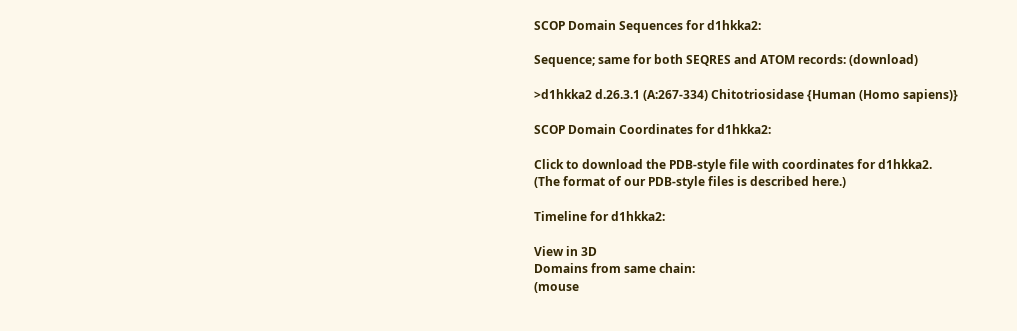SCOP Domain Sequences for d1hkka2:

Sequence; same for both SEQRES and ATOM records: (download)

>d1hkka2 d.26.3.1 (A:267-334) Chitotriosidase {Human (Homo sapiens)}

SCOP Domain Coordinates for d1hkka2:

Click to download the PDB-style file with coordinates for d1hkka2.
(The format of our PDB-style files is described here.)

Timeline for d1hkka2:

View in 3D
Domains from same chain:
(mouse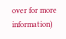over for more information)